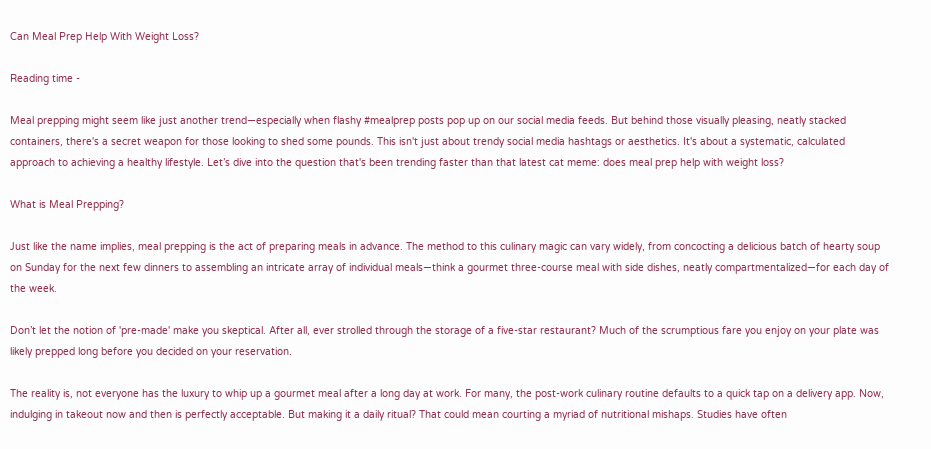Can Meal Prep Help With Weight Loss?

Reading time -

Meal prepping might seem like just another trend—especially when flashy #mealprep posts pop up on our social media feeds. But behind those visually pleasing, neatly stacked containers, there's a secret weapon for those looking to shed some pounds. This isn't just about trendy social media hashtags or aesthetics. It's about a systematic, calculated approach to achieving a healthy lifestyle. Let’s dive into the question that's been trending faster than that latest cat meme: does meal prep help with weight loss?

What is Meal Prepping?

Just like the name implies, meal prepping is the act of preparing meals in advance. The method to this culinary magic can vary widely, from concocting a delicious batch of hearty soup on Sunday for the next few dinners to assembling an intricate array of individual meals—think a gourmet three-course meal with side dishes, neatly compartmentalized—for each day of the week.

Don’t let the notion of 'pre-made' make you skeptical. After all, ever strolled through the storage of a five-star restaurant? Much of the scrumptious fare you enjoy on your plate was likely prepped long before you decided on your reservation.

The reality is, not everyone has the luxury to whip up a gourmet meal after a long day at work. For many, the post-work culinary routine defaults to a quick tap on a delivery app. Now, indulging in takeout now and then is perfectly acceptable. But making it a daily ritual? That could mean courting a myriad of nutritional mishaps. Studies have often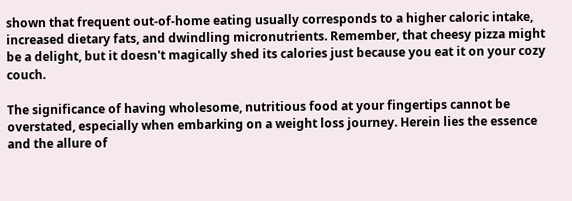shown that frequent out-of-home eating usually corresponds to a higher caloric intake, increased dietary fats, and dwindling micronutrients. Remember, that cheesy pizza might be a delight, but it doesn't magically shed its calories just because you eat it on your cozy couch.

The significance of having wholesome, nutritious food at your fingertips cannot be overstated, especially when embarking on a weight loss journey. Herein lies the essence and the allure of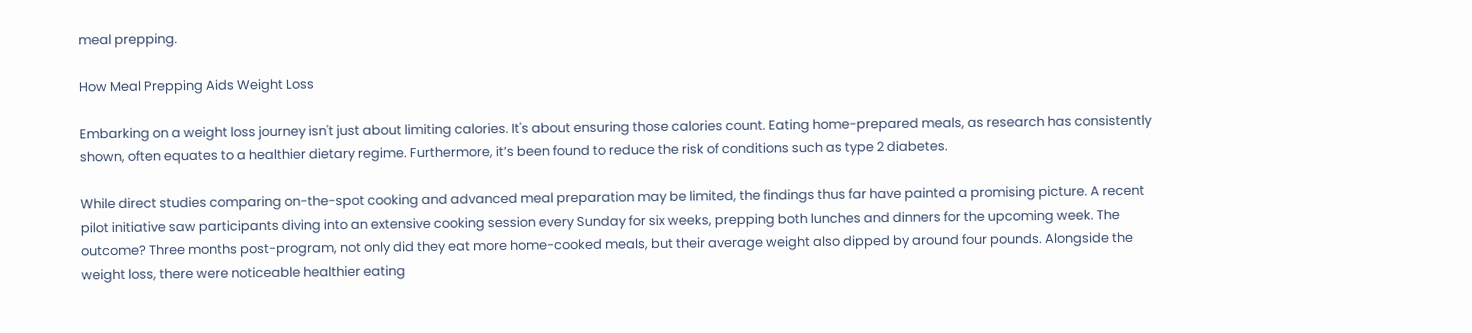meal prepping.

How Meal Prepping Aids Weight Loss

Embarking on a weight loss journey isn't just about limiting calories. It's about ensuring those calories count. Eating home-prepared meals, as research has consistently shown, often equates to a healthier dietary regime. Furthermore, it’s been found to reduce the risk of conditions such as type 2 diabetes.

While direct studies comparing on-the-spot cooking and advanced meal preparation may be limited, the findings thus far have painted a promising picture. A recent pilot initiative saw participants diving into an extensive cooking session every Sunday for six weeks, prepping both lunches and dinners for the upcoming week. The outcome? Three months post-program, not only did they eat more home-cooked meals, but their average weight also dipped by around four pounds. Alongside the weight loss, there were noticeable healthier eating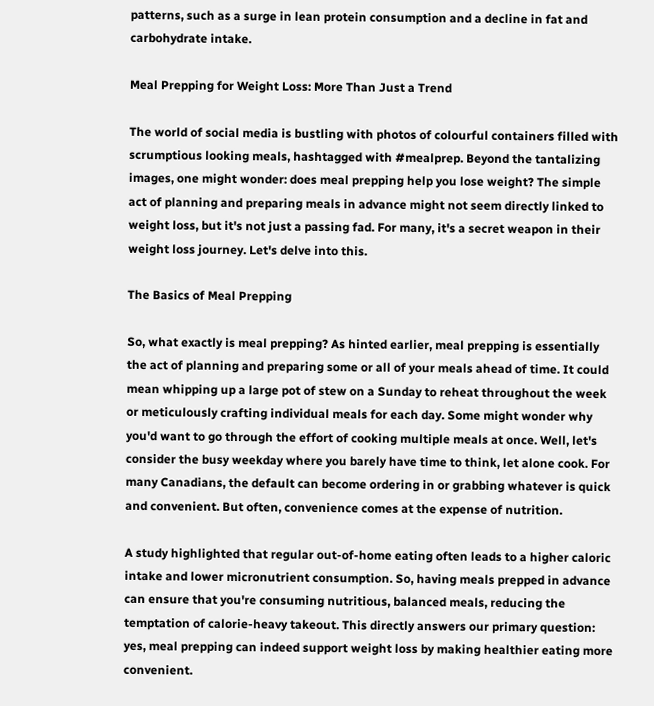patterns, such as a surge in lean protein consumption and a decline in fat and carbohydrate intake.

Meal Prepping for Weight Loss: More Than Just a Trend

The world of social media is bustling with photos of colourful containers filled with scrumptious looking meals, hashtagged with #mealprep. Beyond the tantalizing images, one might wonder: does meal prepping help you lose weight? The simple act of planning and preparing meals in advance might not seem directly linked to weight loss, but it's not just a passing fad. For many, it's a secret weapon in their weight loss journey. Let's delve into this.

The Basics of Meal Prepping

So, what exactly is meal prepping? As hinted earlier, meal prepping is essentially the act of planning and preparing some or all of your meals ahead of time. It could mean whipping up a large pot of stew on a Sunday to reheat throughout the week or meticulously crafting individual meals for each day. Some might wonder why you'd want to go through the effort of cooking multiple meals at once. Well, let's consider the busy weekday where you barely have time to think, let alone cook. For many Canadians, the default can become ordering in or grabbing whatever is quick and convenient. But often, convenience comes at the expense of nutrition.

A study highlighted that regular out-of-home eating often leads to a higher caloric intake and lower micronutrient consumption. So, having meals prepped in advance can ensure that you're consuming nutritious, balanced meals, reducing the temptation of calorie-heavy takeout. This directly answers our primary question: yes, meal prepping can indeed support weight loss by making healthier eating more convenient.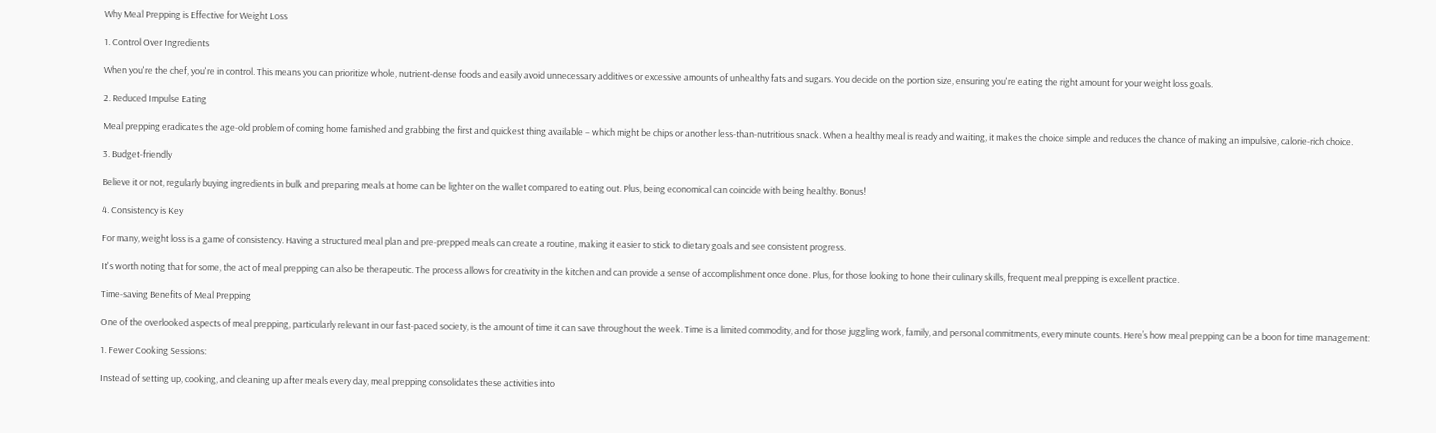Why Meal Prepping is Effective for Weight Loss

1. Control Over Ingredients

When you're the chef, you're in control. This means you can prioritize whole, nutrient-dense foods and easily avoid unnecessary additives or excessive amounts of unhealthy fats and sugars. You decide on the portion size, ensuring you're eating the right amount for your weight loss goals.

2. Reduced Impulse Eating

Meal prepping eradicates the age-old problem of coming home famished and grabbing the first and quickest thing available – which might be chips or another less-than-nutritious snack. When a healthy meal is ready and waiting, it makes the choice simple and reduces the chance of making an impulsive, calorie-rich choice.

3. Budget-friendly

Believe it or not, regularly buying ingredients in bulk and preparing meals at home can be lighter on the wallet compared to eating out. Plus, being economical can coincide with being healthy. Bonus!

4. Consistency is Key

For many, weight loss is a game of consistency. Having a structured meal plan and pre-prepped meals can create a routine, making it easier to stick to dietary goals and see consistent progress.

It's worth noting that for some, the act of meal prepping can also be therapeutic. The process allows for creativity in the kitchen and can provide a sense of accomplishment once done. Plus, for those looking to hone their culinary skills, frequent meal prepping is excellent practice.

Time-saving Benefits of Meal Prepping

One of the overlooked aspects of meal prepping, particularly relevant in our fast-paced society, is the amount of time it can save throughout the week. Time is a limited commodity, and for those juggling work, family, and personal commitments, every minute counts. Here’s how meal prepping can be a boon for time management:

1. Fewer Cooking Sessions:

Instead of setting up, cooking, and cleaning up after meals every day, meal prepping consolidates these activities into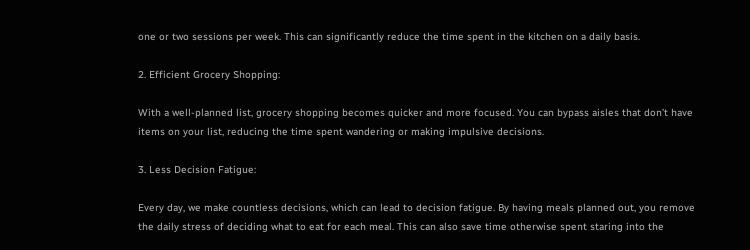one or two sessions per week. This can significantly reduce the time spent in the kitchen on a daily basis.

2. Efficient Grocery Shopping:

With a well-planned list, grocery shopping becomes quicker and more focused. You can bypass aisles that don’t have items on your list, reducing the time spent wandering or making impulsive decisions.

3. Less Decision Fatigue:

Every day, we make countless decisions, which can lead to decision fatigue. By having meals planned out, you remove the daily stress of deciding what to eat for each meal. This can also save time otherwise spent staring into the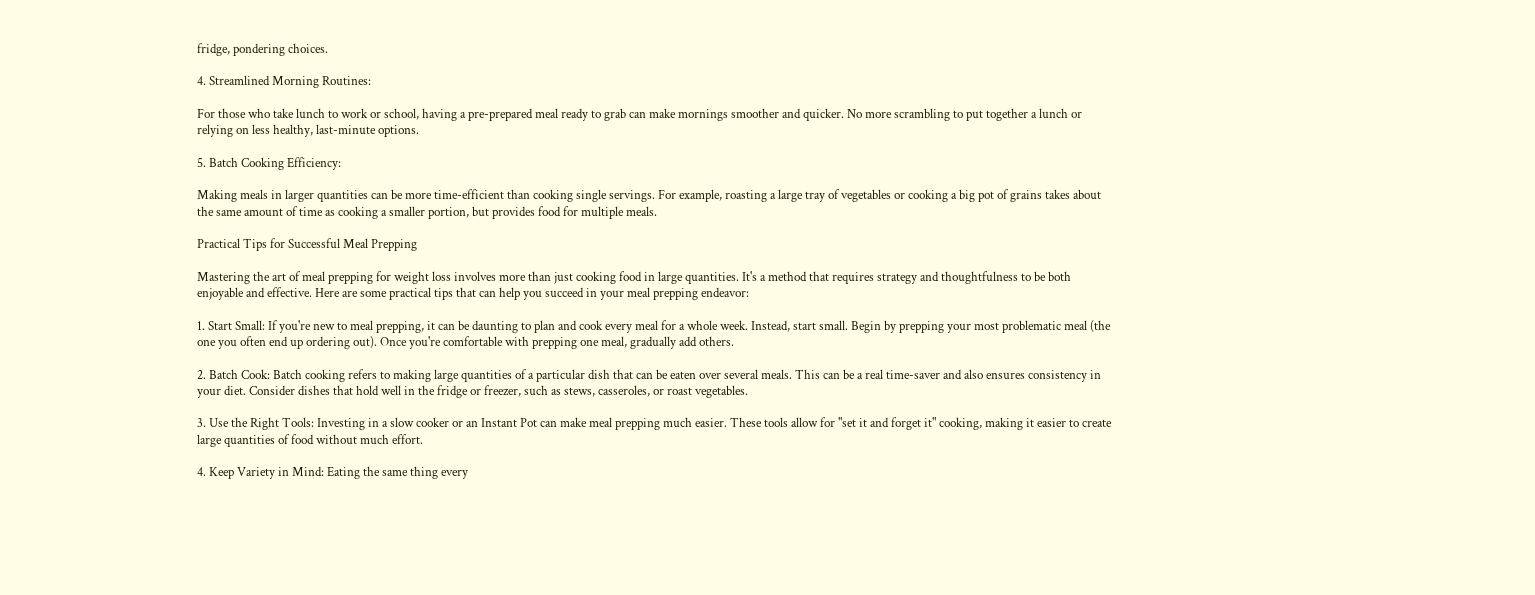fridge, pondering choices.

4. Streamlined Morning Routines:

For those who take lunch to work or school, having a pre-prepared meal ready to grab can make mornings smoother and quicker. No more scrambling to put together a lunch or relying on less healthy, last-minute options.

5. Batch Cooking Efficiency:

Making meals in larger quantities can be more time-efficient than cooking single servings. For example, roasting a large tray of vegetables or cooking a big pot of grains takes about the same amount of time as cooking a smaller portion, but provides food for multiple meals.

Practical Tips for Successful Meal Prepping

Mastering the art of meal prepping for weight loss involves more than just cooking food in large quantities. It's a method that requires strategy and thoughtfulness to be both enjoyable and effective. Here are some practical tips that can help you succeed in your meal prepping endeavor:

1. Start Small: If you're new to meal prepping, it can be daunting to plan and cook every meal for a whole week. Instead, start small. Begin by prepping your most problematic meal (the one you often end up ordering out). Once you're comfortable with prepping one meal, gradually add others.

2. Batch Cook: Batch cooking refers to making large quantities of a particular dish that can be eaten over several meals. This can be a real time-saver and also ensures consistency in your diet. Consider dishes that hold well in the fridge or freezer, such as stews, casseroles, or roast vegetables.

3. Use the Right Tools: Investing in a slow cooker or an Instant Pot can make meal prepping much easier. These tools allow for "set it and forget it" cooking, making it easier to create large quantities of food without much effort.

4. Keep Variety in Mind: Eating the same thing every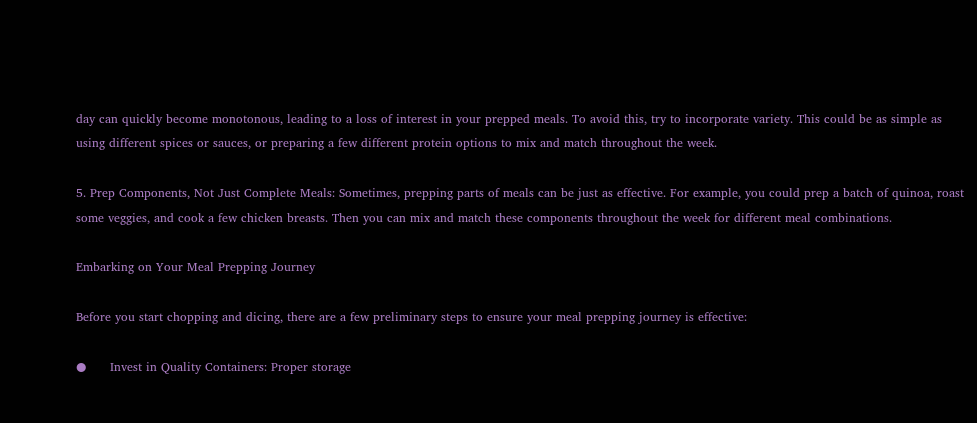day can quickly become monotonous, leading to a loss of interest in your prepped meals. To avoid this, try to incorporate variety. This could be as simple as using different spices or sauces, or preparing a few different protein options to mix and match throughout the week.

5. Prep Components, Not Just Complete Meals: Sometimes, prepping parts of meals can be just as effective. For example, you could prep a batch of quinoa, roast some veggies, and cook a few chicken breasts. Then you can mix and match these components throughout the week for different meal combinations.

Embarking on Your Meal Prepping Journey

Before you start chopping and dicing, there are a few preliminary steps to ensure your meal prepping journey is effective:

●      Invest in Quality Containers: Proper storage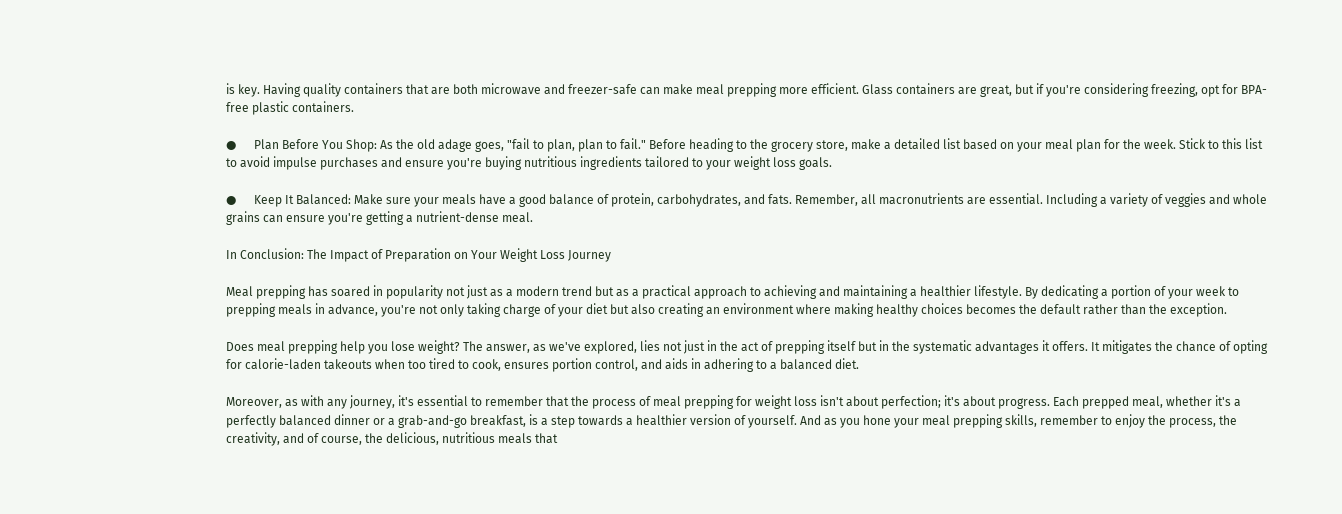is key. Having quality containers that are both microwave and freezer-safe can make meal prepping more efficient. Glass containers are great, but if you're considering freezing, opt for BPA-free plastic containers.

●      Plan Before You Shop: As the old adage goes, "fail to plan, plan to fail." Before heading to the grocery store, make a detailed list based on your meal plan for the week. Stick to this list to avoid impulse purchases and ensure you're buying nutritious ingredients tailored to your weight loss goals.

●      Keep It Balanced: Make sure your meals have a good balance of protein, carbohydrates, and fats. Remember, all macronutrients are essential. Including a variety of veggies and whole grains can ensure you're getting a nutrient-dense meal.

In Conclusion: The Impact of Preparation on Your Weight Loss Journey

Meal prepping has soared in popularity not just as a modern trend but as a practical approach to achieving and maintaining a healthier lifestyle. By dedicating a portion of your week to prepping meals in advance, you're not only taking charge of your diet but also creating an environment where making healthy choices becomes the default rather than the exception.

Does meal prepping help you lose weight? The answer, as we've explored, lies not just in the act of prepping itself but in the systematic advantages it offers. It mitigates the chance of opting for calorie-laden takeouts when too tired to cook, ensures portion control, and aids in adhering to a balanced diet.

Moreover, as with any journey, it's essential to remember that the process of meal prepping for weight loss isn't about perfection; it's about progress. Each prepped meal, whether it's a perfectly balanced dinner or a grab-and-go breakfast, is a step towards a healthier version of yourself. And as you hone your meal prepping skills, remember to enjoy the process, the creativity, and of course, the delicious, nutritious meals that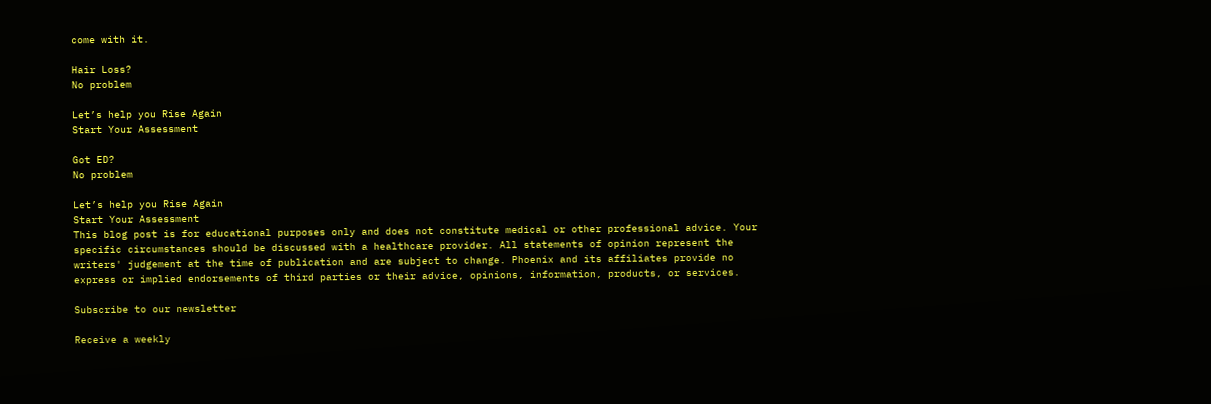come with it.

Hair Loss?
No problem

Let’s help you Rise Again
Start Your Assessment

Got ED?
No problem

Let’s help you Rise Again
Start Your Assessment
This blog post is for educational purposes only and does not constitute medical or other professional advice. Your specific circumstances should be discussed with a healthcare provider. All statements of opinion represent the writers' judgement at the time of publication and are subject to change. Phoenix and its affiliates provide no express or implied endorsements of third parties or their advice, opinions, information, products, or services.

Subscribe to our newsletter

Receive a weekly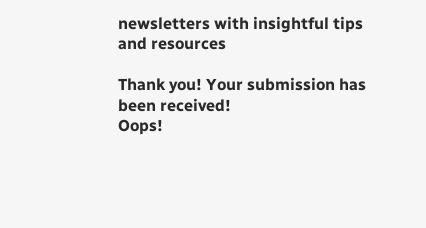newsletters with insightful tips and resources

Thank you! Your submission has been received!
Oops!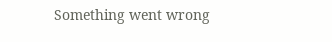Something went wrong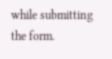while submitting the form.